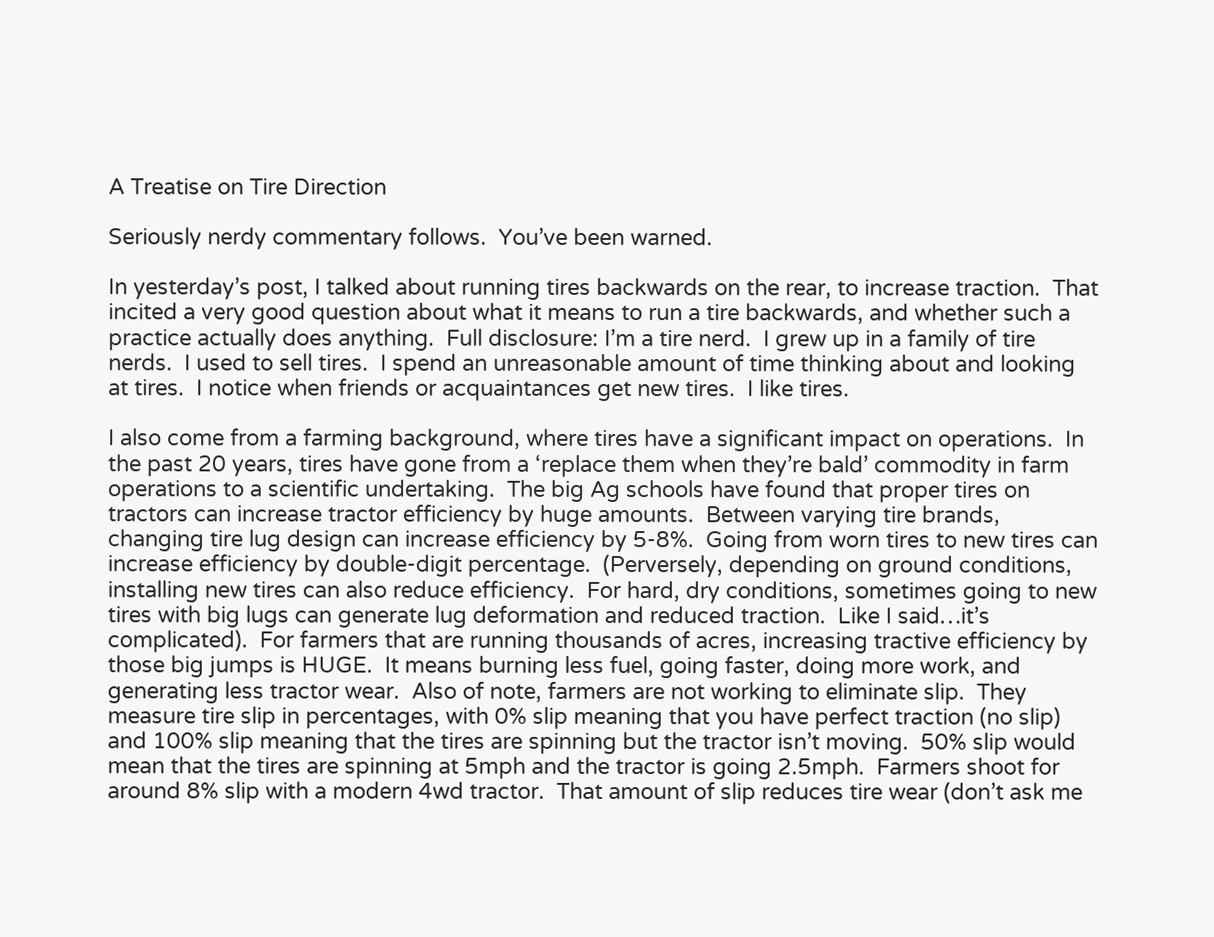A Treatise on Tire Direction

Seriously nerdy commentary follows.  You’ve been warned.

In yesterday’s post, I talked about running tires backwards on the rear, to increase traction.  That incited a very good question about what it means to run a tire backwards, and whether such a practice actually does anything.  Full disclosure: I’m a tire nerd.  I grew up in a family of tire nerds.  I used to sell tires.  I spend an unreasonable amount of time thinking about and looking at tires.  I notice when friends or acquaintances get new tires.  I like tires.

I also come from a farming background, where tires have a significant impact on operations.  In the past 20 years, tires have gone from a ‘replace them when they’re bald’ commodity in farm operations to a scientific undertaking.  The big Ag schools have found that proper tires on tractors can increase tractor efficiency by huge amounts.  Between varying tire brands, changing tire lug design can increase efficiency by 5-8%.  Going from worn tires to new tires can increase efficiency by double-digit percentage.  (Perversely, depending on ground conditions, installing new tires can also reduce efficiency.  For hard, dry conditions, sometimes going to new tires with big lugs can generate lug deformation and reduced traction.  Like I said…it’s complicated).  For farmers that are running thousands of acres, increasing tractive efficiency by those big jumps is HUGE.  It means burning less fuel, going faster, doing more work, and generating less tractor wear.  Also of note, farmers are not working to eliminate slip.  They measure tire slip in percentages, with 0% slip meaning that you have perfect traction (no slip) and 100% slip meaning that the tires are spinning but the tractor isn’t moving.  50% slip would mean that the tires are spinning at 5mph and the tractor is going 2.5mph.  Farmers shoot for around 8% slip with a modern 4wd tractor.  That amount of slip reduces tire wear (don’t ask me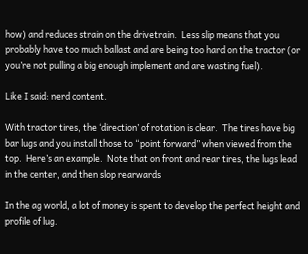how) and reduces strain on the drivetrain.  Less slip means that you probably have too much ballast and are being too hard on the tractor (or you’re not pulling a big enough implement and are wasting fuel).

Like I said: nerd content.

With tractor tires, the ‘direction’ of rotation is clear.  The tires have big bar lugs and you install those to “point forward” when viewed from the top.  Here’s an example.  Note that on front and rear tires, the lugs lead in the center, and then slop rearwards

In the ag world, a lot of money is spent to develop the perfect height and profile of lug.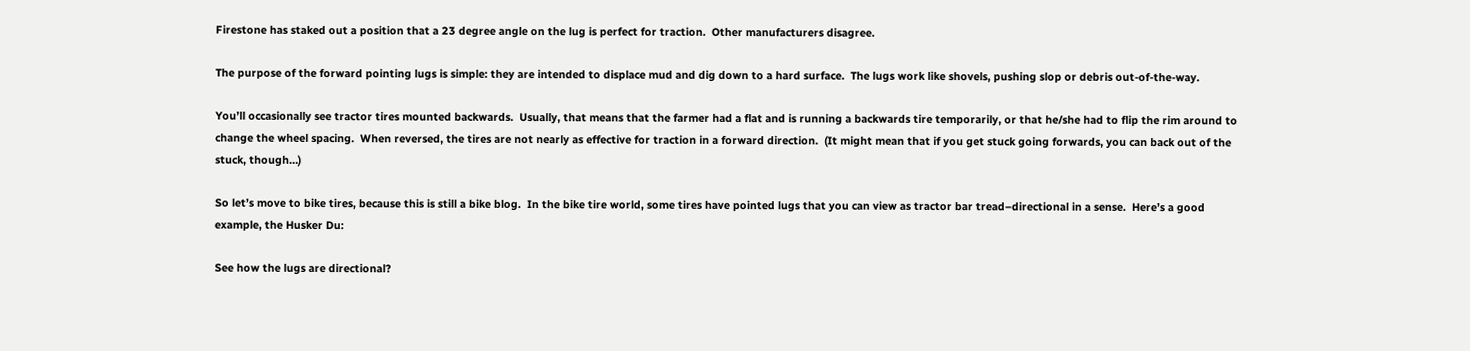Firestone has staked out a position that a 23 degree angle on the lug is perfect for traction.  Other manufacturers disagree.

The purpose of the forward pointing lugs is simple: they are intended to displace mud and dig down to a hard surface.  The lugs work like shovels, pushing slop or debris out-of-the-way.

You’ll occasionally see tractor tires mounted backwards.  Usually, that means that the farmer had a flat and is running a backwards tire temporarily, or that he/she had to flip the rim around to change the wheel spacing.  When reversed, the tires are not nearly as effective for traction in a forward direction.  (It might mean that if you get stuck going forwards, you can back out of the stuck, though…)

So let’s move to bike tires, because this is still a bike blog.  In the bike tire world, some tires have pointed lugs that you can view as tractor bar tread–directional in a sense.  Here’s a good example, the Husker Du:

See how the lugs are directional?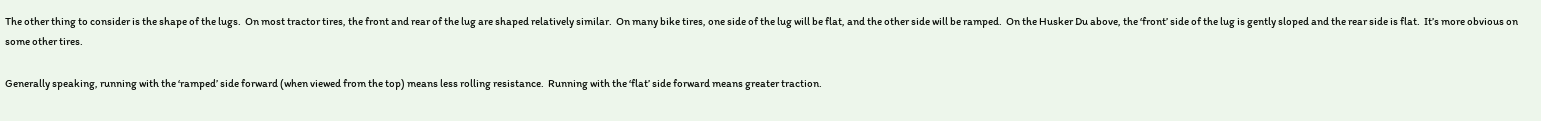The other thing to consider is the shape of the lugs.  On most tractor tires, the front and rear of the lug are shaped relatively similar.  On many bike tires, one side of the lug will be flat, and the other side will be ramped.  On the Husker Du above, the ‘front’ side of the lug is gently sloped and the rear side is flat.  It’s more obvious on some other tires.

Generally speaking, running with the ‘ramped’ side forward (when viewed from the top) means less rolling resistance.  Running with the ‘flat’ side forward means greater traction.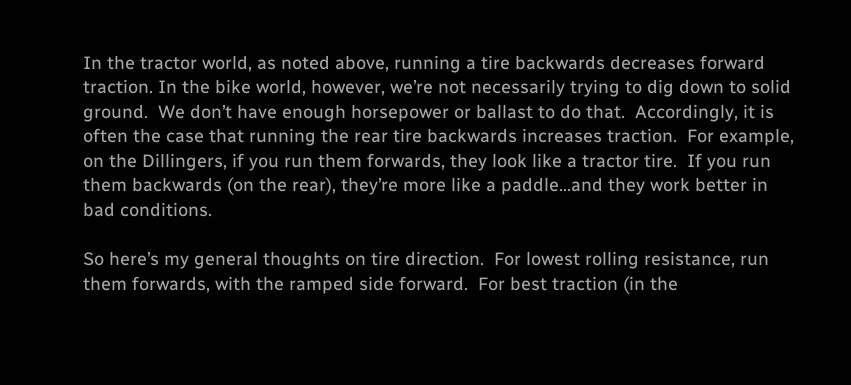In the tractor world, as noted above, running a tire backwards decreases forward traction. In the bike world, however, we’re not necessarily trying to dig down to solid ground.  We don’t have enough horsepower or ballast to do that.  Accordingly, it is often the case that running the rear tire backwards increases traction.  For example, on the Dillingers, if you run them forwards, they look like a tractor tire.  If you run them backwards (on the rear), they’re more like a paddle…and they work better in bad conditions.

So here’s my general thoughts on tire direction.  For lowest rolling resistance, run them forwards, with the ramped side forward.  For best traction (in the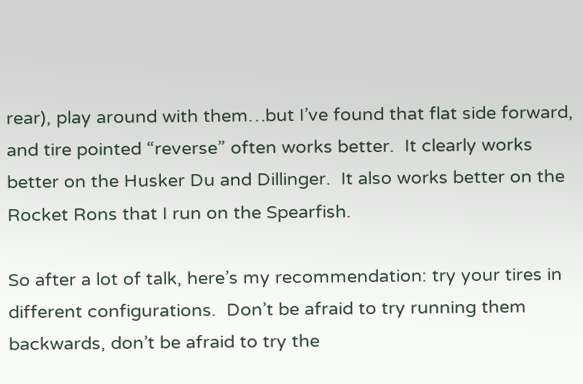rear), play around with them…but I’ve found that flat side forward, and tire pointed “reverse” often works better.  It clearly works better on the Husker Du and Dillinger.  It also works better on the Rocket Rons that I run on the Spearfish.

So after a lot of talk, here’s my recommendation: try your tires in different configurations.  Don’t be afraid to try running them backwards, don’t be afraid to try the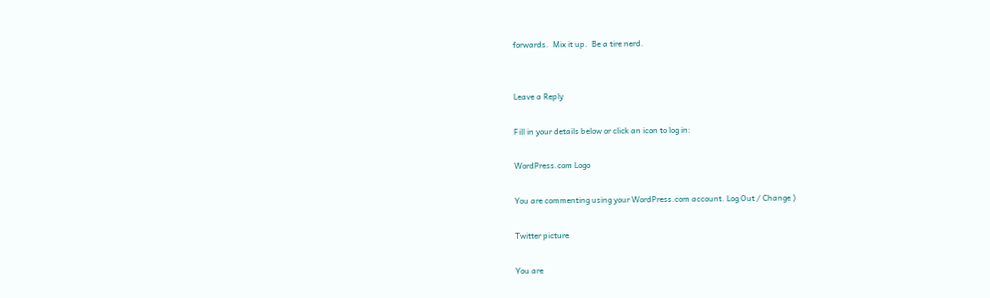forwards.  Mix it up.  Be a tire nerd.


Leave a Reply

Fill in your details below or click an icon to log in:

WordPress.com Logo

You are commenting using your WordPress.com account. Log Out / Change )

Twitter picture

You are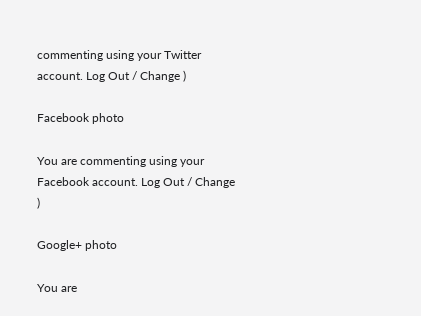commenting using your Twitter account. Log Out / Change )

Facebook photo

You are commenting using your Facebook account. Log Out / Change )

Google+ photo

You are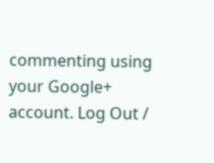commenting using your Google+ account. Log Out /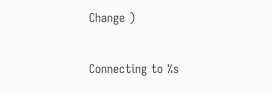Change )

Connecting to %s